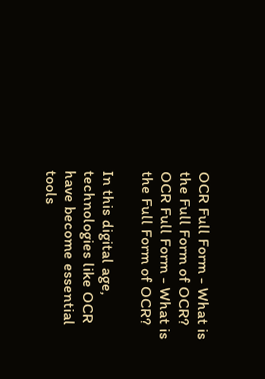OCR Full Form - What is the Full Form of OCR?
OCR Full Form - What is the Full Form of OCR?

In this digital age, technologies like OCR have become essential tools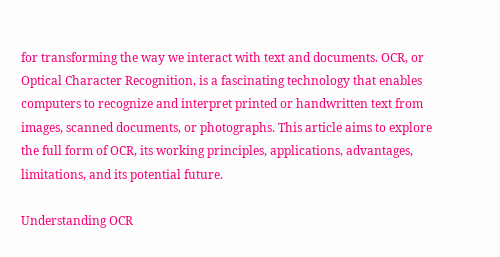for transforming the way we interact with text and documents. OCR, or Optical Character Recognition, is a fascinating technology that enables computers to recognize and interpret printed or handwritten text from images, scanned documents, or photographs. This article aims to explore the full form of OCR, its working principles, applications, advantages, limitations, and its potential future.

Understanding OCR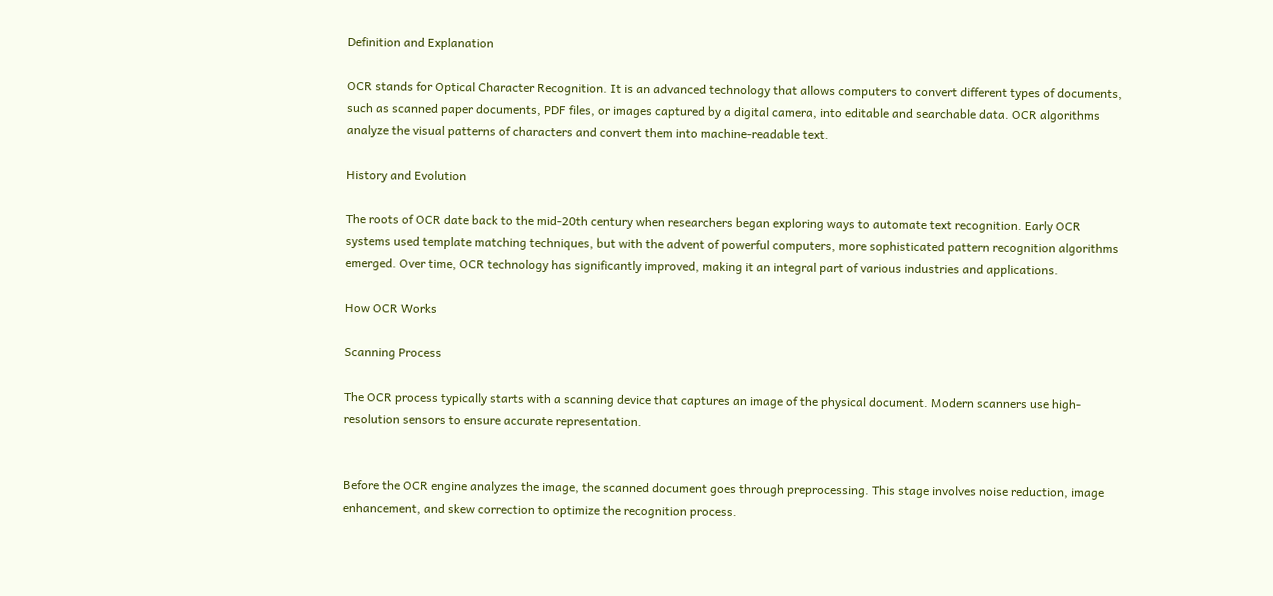Definition and Explanation

OCR stands for Optical Character Recognition. It is an advanced technology that allows computers to convert different types of documents, such as scanned paper documents, PDF files, or images captured by a digital camera, into editable and searchable data. OCR algorithms analyze the visual patterns of characters and convert them into machine-readable text.

History and Evolution

The roots of OCR date back to the mid-20th century when researchers began exploring ways to automate text recognition. Early OCR systems used template matching techniques, but with the advent of powerful computers, more sophisticated pattern recognition algorithms emerged. Over time, OCR technology has significantly improved, making it an integral part of various industries and applications.

How OCR Works

Scanning Process

The OCR process typically starts with a scanning device that captures an image of the physical document. Modern scanners use high-resolution sensors to ensure accurate representation.


Before the OCR engine analyzes the image, the scanned document goes through preprocessing. This stage involves noise reduction, image enhancement, and skew correction to optimize the recognition process.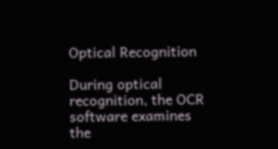Optical Recognition

During optical recognition, the OCR software examines the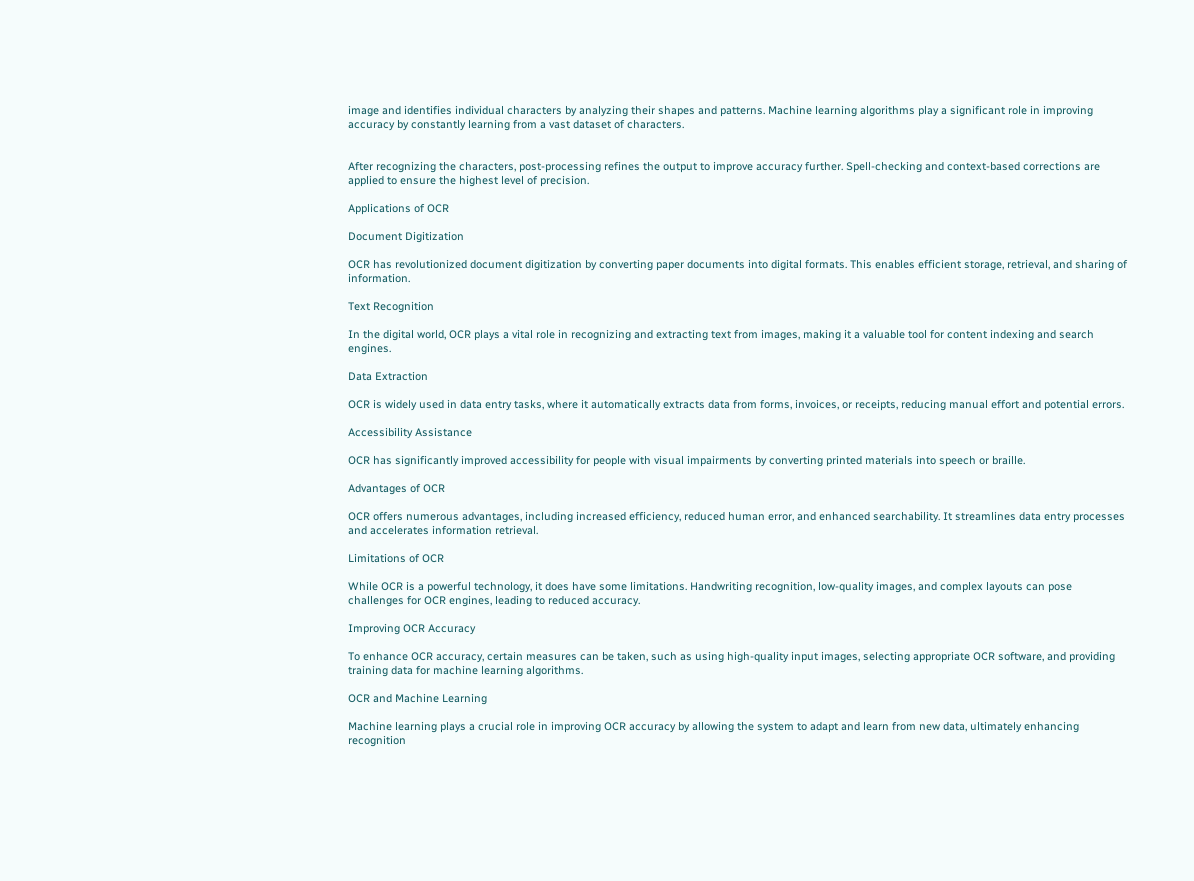image and identifies individual characters by analyzing their shapes and patterns. Machine learning algorithms play a significant role in improving accuracy by constantly learning from a vast dataset of characters.


After recognizing the characters, post-processing refines the output to improve accuracy further. Spell-checking and context-based corrections are applied to ensure the highest level of precision.

Applications of OCR

Document Digitization

OCR has revolutionized document digitization by converting paper documents into digital formats. This enables efficient storage, retrieval, and sharing of information.

Text Recognition

In the digital world, OCR plays a vital role in recognizing and extracting text from images, making it a valuable tool for content indexing and search engines.

Data Extraction

OCR is widely used in data entry tasks, where it automatically extracts data from forms, invoices, or receipts, reducing manual effort and potential errors.

Accessibility Assistance

OCR has significantly improved accessibility for people with visual impairments by converting printed materials into speech or braille.

Advantages of OCR

OCR offers numerous advantages, including increased efficiency, reduced human error, and enhanced searchability. It streamlines data entry processes and accelerates information retrieval.

Limitations of OCR

While OCR is a powerful technology, it does have some limitations. Handwriting recognition, low-quality images, and complex layouts can pose challenges for OCR engines, leading to reduced accuracy.

Improving OCR Accuracy

To enhance OCR accuracy, certain measures can be taken, such as using high-quality input images, selecting appropriate OCR software, and providing training data for machine learning algorithms.

OCR and Machine Learning

Machine learning plays a crucial role in improving OCR accuracy by allowing the system to adapt and learn from new data, ultimately enhancing recognition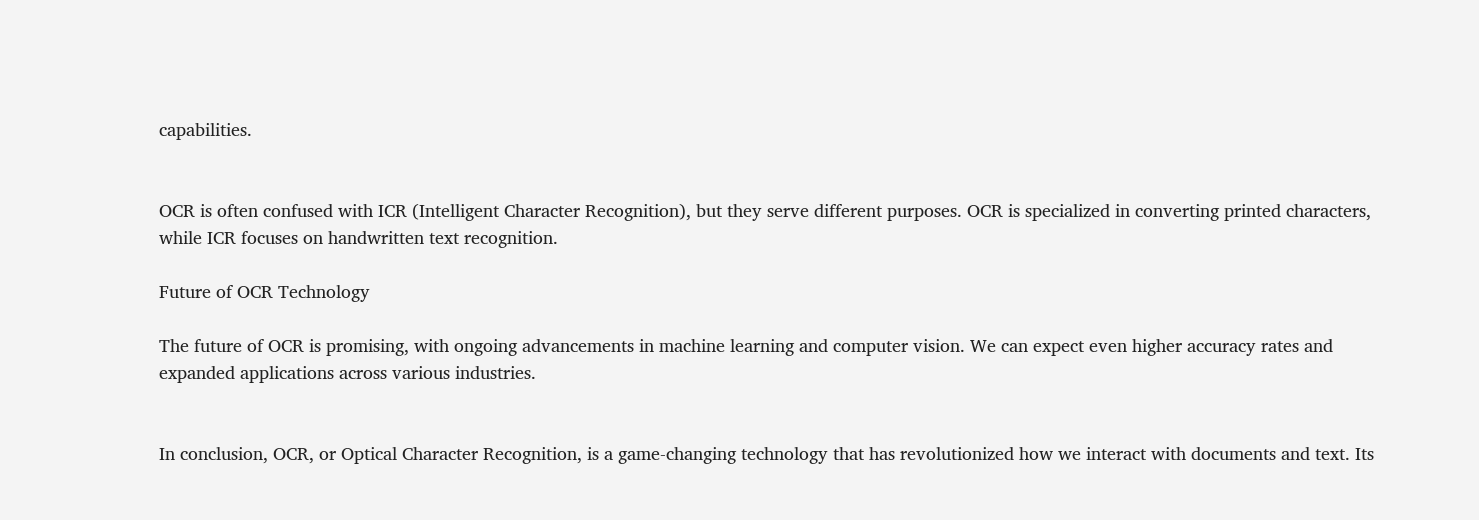capabilities.


OCR is often confused with ICR (Intelligent Character Recognition), but they serve different purposes. OCR is specialized in converting printed characters, while ICR focuses on handwritten text recognition.

Future of OCR Technology

The future of OCR is promising, with ongoing advancements in machine learning and computer vision. We can expect even higher accuracy rates and expanded applications across various industries.


In conclusion, OCR, or Optical Character Recognition, is a game-changing technology that has revolutionized how we interact with documents and text. Its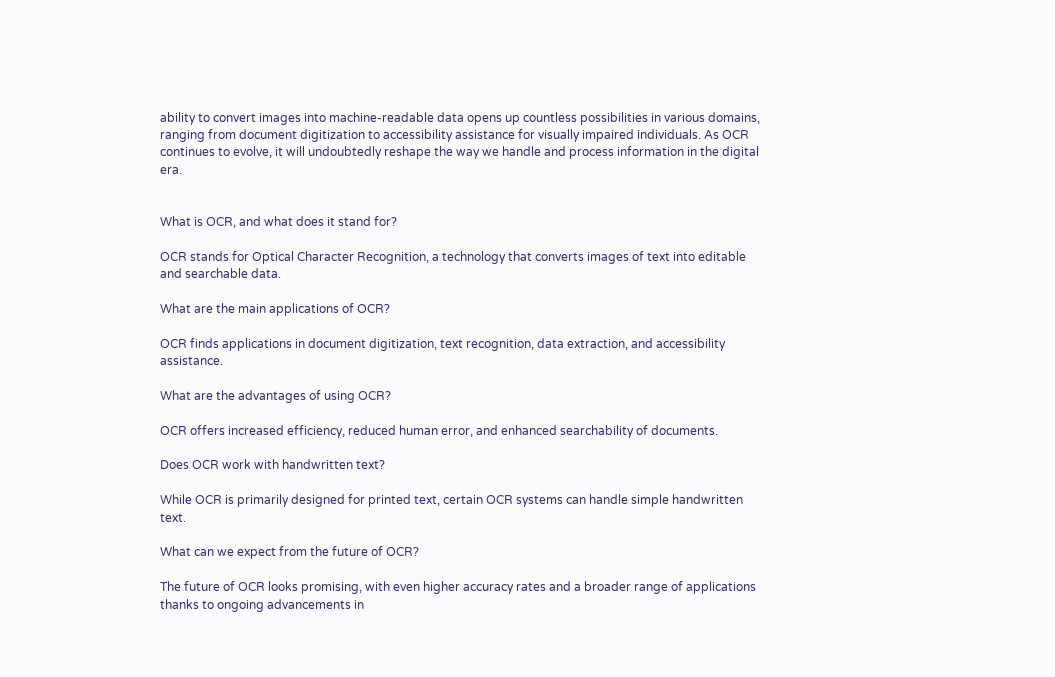ability to convert images into machine-readable data opens up countless possibilities in various domains, ranging from document digitization to accessibility assistance for visually impaired individuals. As OCR continues to evolve, it will undoubtedly reshape the way we handle and process information in the digital era.


What is OCR, and what does it stand for?

OCR stands for Optical Character Recognition, a technology that converts images of text into editable and searchable data.

What are the main applications of OCR?

OCR finds applications in document digitization, text recognition, data extraction, and accessibility assistance.

What are the advantages of using OCR?

OCR offers increased efficiency, reduced human error, and enhanced searchability of documents.

Does OCR work with handwritten text?

While OCR is primarily designed for printed text, certain OCR systems can handle simple handwritten text.

What can we expect from the future of OCR?

The future of OCR looks promising, with even higher accuracy rates and a broader range of applications thanks to ongoing advancements in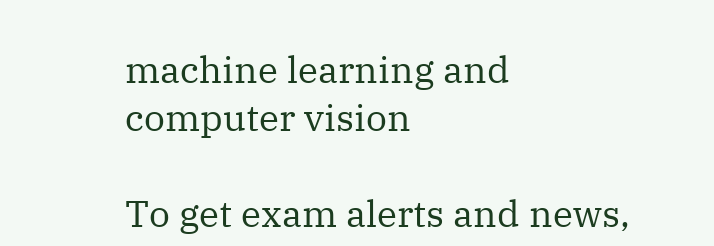machine learning and computer vision

To get exam alerts and news,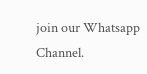join our Whatsapp Channel.